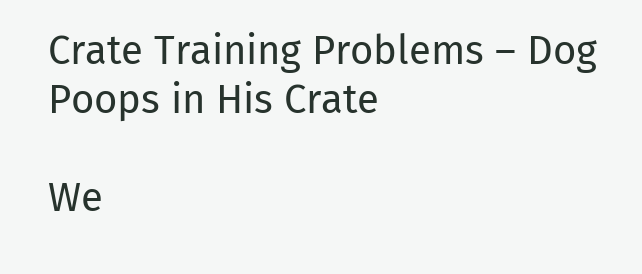Crate Training Problems – Dog Poops in His Crate

We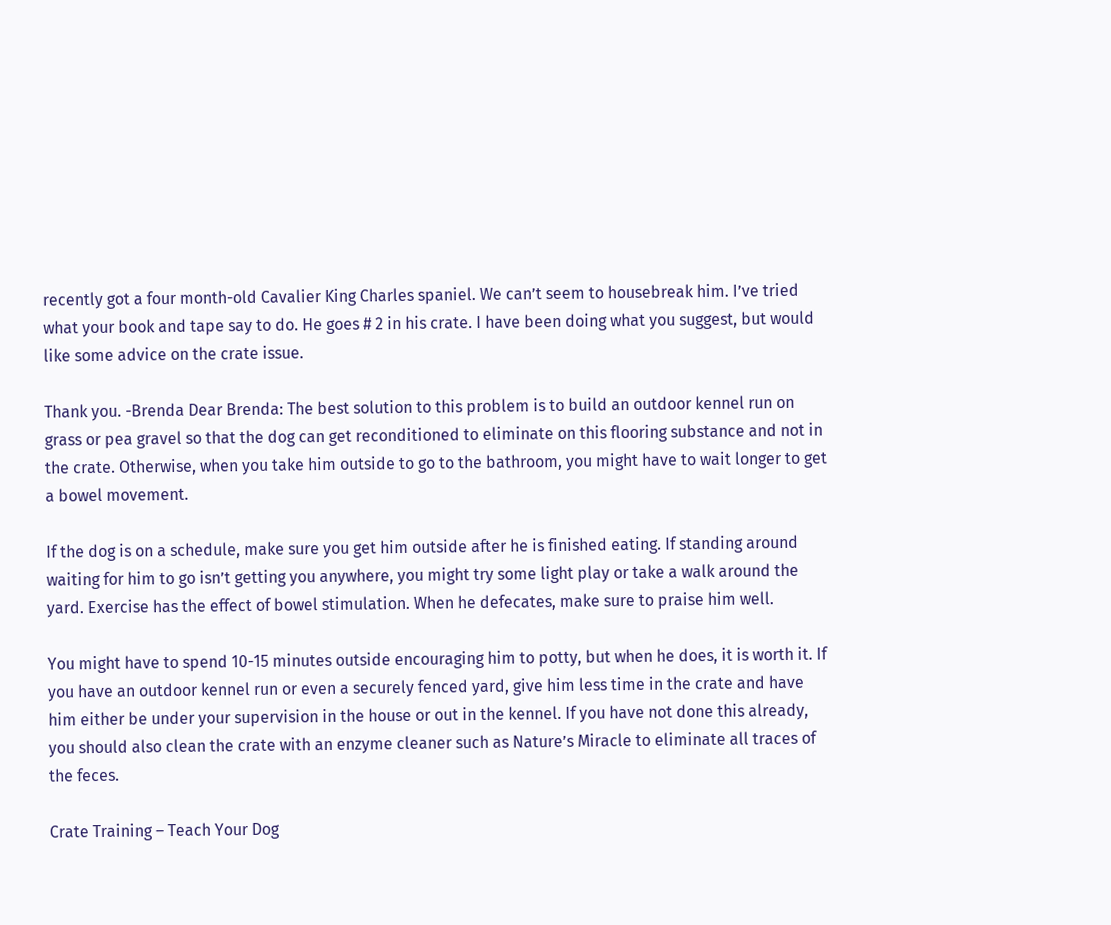recently got a four month-old Cavalier King Charles spaniel. We can’t seem to housebreak him. I’ve tried what your book and tape say to do. He goes # 2 in his crate. I have been doing what you suggest, but would like some advice on the crate issue.

Thank you. -Brenda Dear Brenda: The best solution to this problem is to build an outdoor kennel run on grass or pea gravel so that the dog can get reconditioned to eliminate on this flooring substance and not in the crate. Otherwise, when you take him outside to go to the bathroom, you might have to wait longer to get a bowel movement.

If the dog is on a schedule, make sure you get him outside after he is finished eating. If standing around waiting for him to go isn’t getting you anywhere, you might try some light play or take a walk around the yard. Exercise has the effect of bowel stimulation. When he defecates, make sure to praise him well.

You might have to spend 10-15 minutes outside encouraging him to potty, but when he does, it is worth it. If you have an outdoor kennel run or even a securely fenced yard, give him less time in the crate and have him either be under your supervision in the house or out in the kennel. If you have not done this already, you should also clean the crate with an enzyme cleaner such as Nature’s Miracle to eliminate all traces of the feces.

Crate Training – Teach Your Dog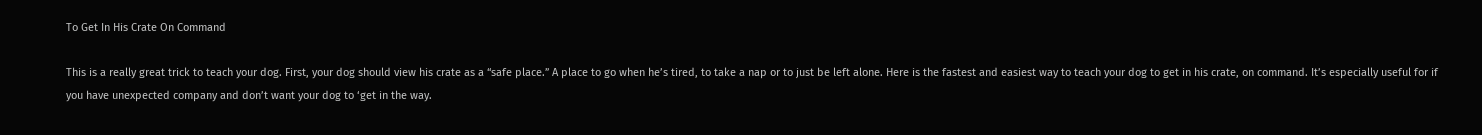To Get In His Crate On Command

This is a really great trick to teach your dog. First, your dog should view his crate as a “safe place.” A place to go when he’s tired, to take a nap or to just be left alone. Here is the fastest and easiest way to teach your dog to get in his crate, on command. It’s especially useful for if you have unexpected company and don’t want your dog to ‘get in the way.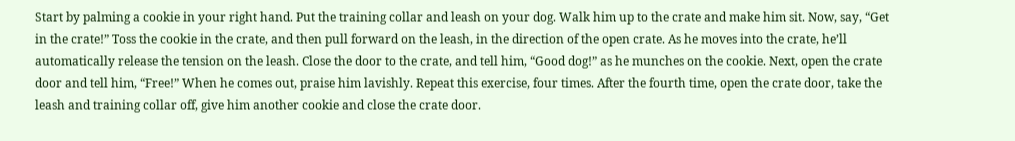Start by palming a cookie in your right hand. Put the training collar and leash on your dog. Walk him up to the crate and make him sit. Now, say, “Get in the crate!” Toss the cookie in the crate, and then pull forward on the leash, in the direction of the open crate. As he moves into the crate, he’ll automatically release the tension on the leash. Close the door to the crate, and tell him, “Good dog!” as he munches on the cookie. Next, open the crate door and tell him, “Free!” When he comes out, praise him lavishly. Repeat this exercise, four times. After the fourth time, open the crate door, take the leash and training collar off, give him another cookie and close the crate door.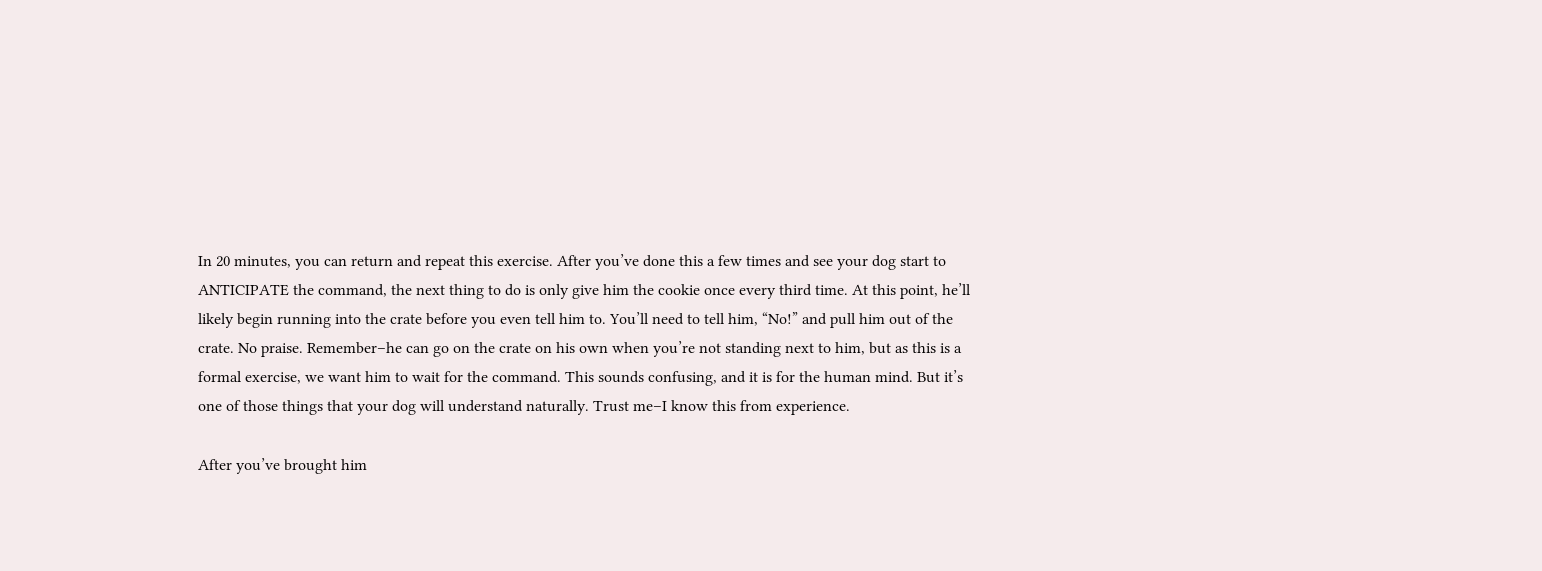In 20 minutes, you can return and repeat this exercise. After you’ve done this a few times and see your dog start to ANTICIPATE the command, the next thing to do is only give him the cookie once every third time. At this point, he’ll likely begin running into the crate before you even tell him to. You’ll need to tell him, “No!” and pull him out of the crate. No praise. Remember–he can go on the crate on his own when you’re not standing next to him, but as this is a formal exercise, we want him to wait for the command. This sounds confusing, and it is for the human mind. But it’s one of those things that your dog will understand naturally. Trust me–I know this from experience.

After you’ve brought him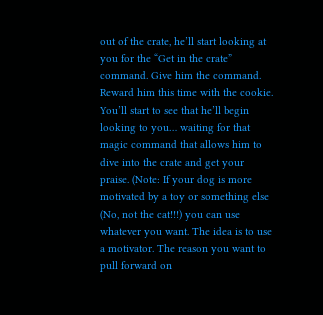out of the crate, he’ll start looking at you for the “Get in the crate” command. Give him the command. Reward him this time with the cookie. You’ll start to see that he’ll begin looking to you… waiting for that magic command that allows him to dive into the crate and get your praise. (Note: If your dog is more motivated by a toy or something else (No, not the cat!!!) you can use whatever you want. The idea is to use a motivator. The reason you want to pull forward on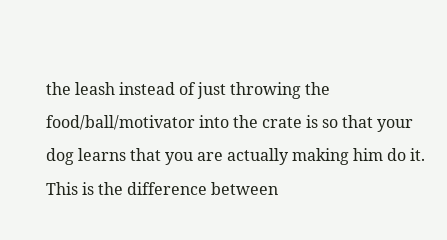the leash instead of just throwing the food/ball/motivator into the crate is so that your dog learns that you are actually making him do it. This is the difference between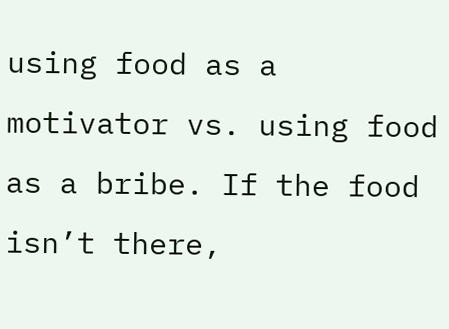using food as a motivator vs. using food as a bribe. If the food isn’t there,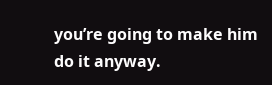you’re going to make him do it anyway.